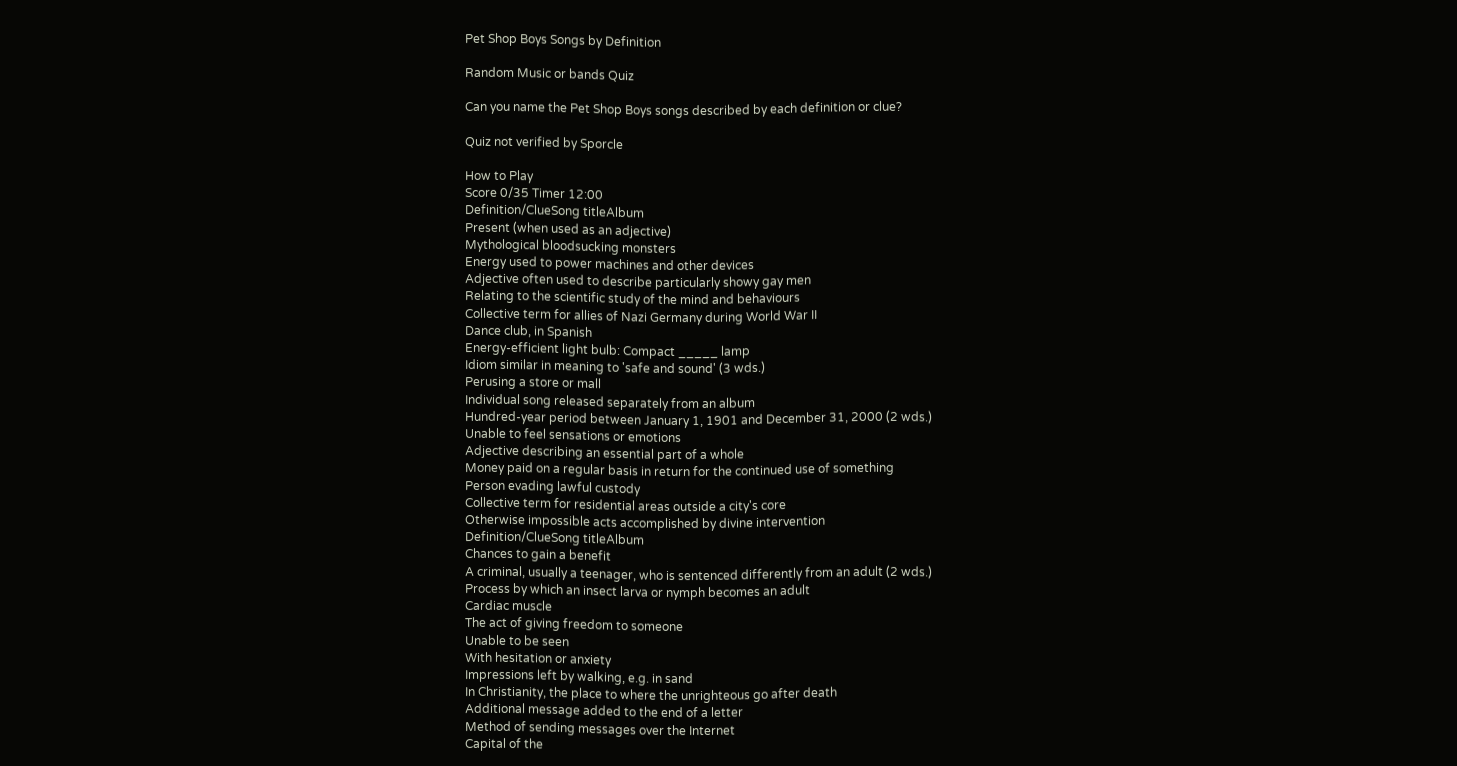Pet Shop Boys Songs by Definition

Random Music or bands Quiz

Can you name the Pet Shop Boys songs described by each definition or clue?

Quiz not verified by Sporcle

How to Play
Score 0/35 Timer 12:00
Definition/ClueSong titleAlbum
Present (when used as an adjective)
Mythological bloodsucking monsters
Energy used to power machines and other devices
Adjective often used to describe particularly showy gay men
Relating to the scientific study of the mind and behaviours
Collective term for allies of Nazi Germany during World War II
Dance club, in Spanish
Energy-efficient light bulb: Compact _____ lamp
Idiom similar in meaning to 'safe and sound' (3 wds.)
Perusing a store or mall
Individual song released separately from an album
Hundred-year period between January 1, 1901 and December 31, 2000 (2 wds.)
Unable to feel sensations or emotions
Adjective describing an essential part of a whole
Money paid on a regular basis in return for the continued use of something
Person evading lawful custody
Collective term for residential areas outside a city's core
Otherwise impossible acts accomplished by divine intervention
Definition/ClueSong titleAlbum
Chances to gain a benefit
A criminal, usually a teenager, who is sentenced differently from an adult (2 wds.)
Process by which an insect larva or nymph becomes an adult
Cardiac muscle
The act of giving freedom to someone
Unable to be seen
With hesitation or anxiety
Impressions left by walking, e.g. in sand
In Christianity, the place to where the unrighteous go after death
Additional message added to the end of a letter
Method of sending messages over the Internet
Capital of the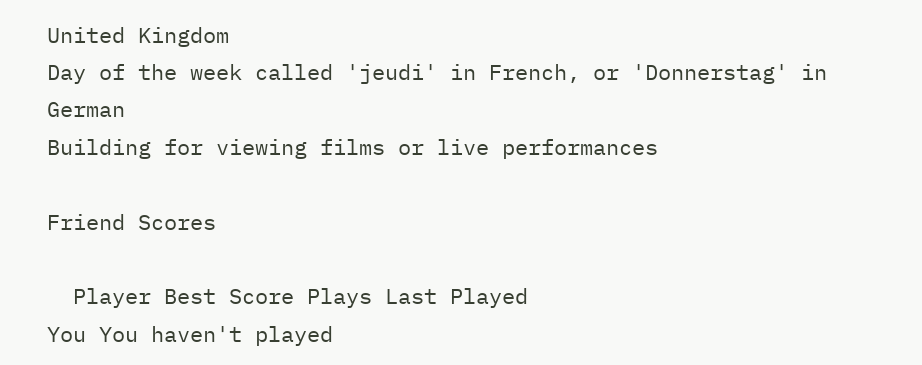United Kingdom
Day of the week called 'jeudi' in French, or 'Donnerstag' in German
Building for viewing films or live performances

Friend Scores

  Player Best Score Plays Last Played
You You haven't played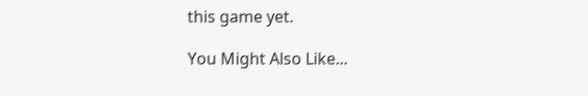this game yet.

You Might Also Like...